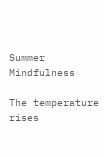Summer Mindfulness

The temperature rises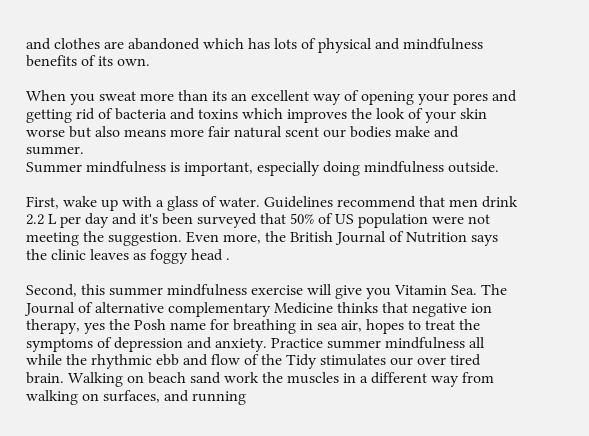and clothes are abandoned which has lots of physical and mindfulness benefits of its own.

When you sweat more than its an excellent way of opening your pores and getting rid of bacteria and toxins which improves the look of your skin worse but also means more fair natural scent our bodies make and summer.
Summer mindfulness is important, especially doing mindfulness outside.

First, wake up with a glass of water. Guidelines recommend that men drink 2.2 L per day and it's been surveyed that 50% of US population were not meeting the suggestion. Even more, the British Journal of Nutrition says the clinic leaves as foggy head .

Second, this summer mindfulness exercise will give you Vitamin Sea. The Journal of alternative complementary Medicine thinks that negative ion therapy, yes the Posh name for breathing in sea air, hopes to treat the symptoms of depression and anxiety. Practice summer mindfulness all while the rhythmic ebb and flow of the Tidy stimulates our over tired brain. Walking on beach sand work the muscles in a different way from walking on surfaces, and running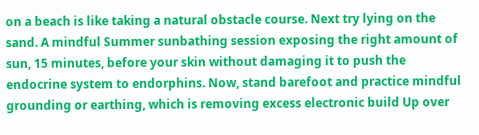on a beach is like taking a natural obstacle course. Next try lying on the sand. A mindful Summer sunbathing session exposing the right amount of sun, 15 minutes, before your skin without damaging it to push the endocrine system to endorphins. Now, stand barefoot and practice mindful grounding or earthing, which is removing excess electronic build Up over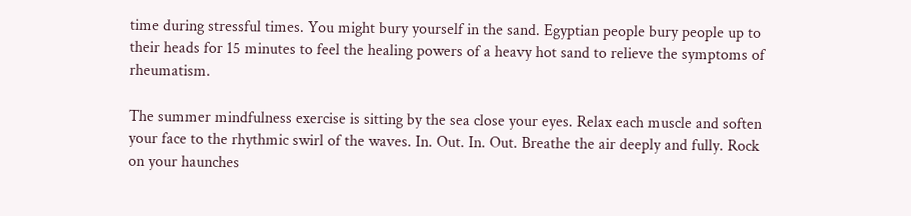time during stressful times. You might bury yourself in the sand. Egyptian people bury people up to their heads for 15 minutes to feel the healing powers of a heavy hot sand to relieve the symptoms of rheumatism.

The summer mindfulness exercise is sitting by the sea close your eyes. Relax each muscle and soften your face to the rhythmic swirl of the waves. In. Out. In. Out. Breathe the air deeply and fully. Rock on your haunches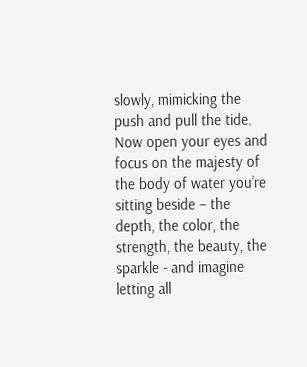slowly, mimicking the push and pull the tide. Now open your eyes and focus on the majesty of the body of water you’re sitting beside – the depth, the color, the strength, the beauty, the sparkle - and imagine letting all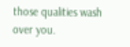those qualities wash over you.